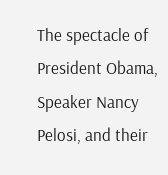The spectacle of President Obama, Speaker Nancy Pelosi, and their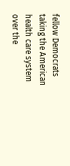fellow Democrats taking the American health care system over the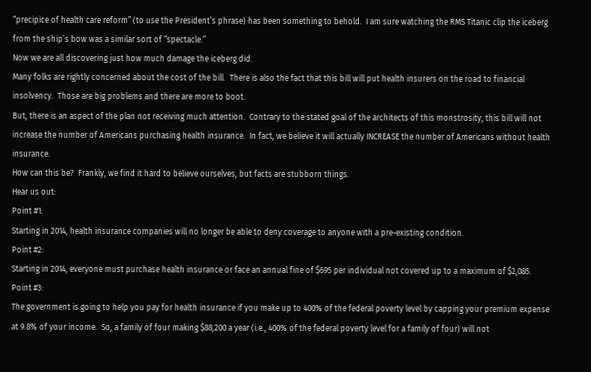“precipice of health care reform” (to use the President’s phrase) has been something to behold.  I am sure watching the RMS Titanic clip the iceberg from the ship’s bow was a similar sort of “spectacle.”
Now we are all discovering just how much damage the iceberg did.
Many folks are rightly concerned about the cost of the bill.  There is also the fact that this bill will put health insurers on the road to financial insolvency.  Those are big problems and there are more to boot.
But, there is an aspect of the plan not receiving much attention.  Contrary to the stated goal of the architects of this monstrosity, this bill will not increase the number of Americans purchasing health insurance.  In fact, we believe it will actually INCREASE the number of Americans without health insurance.
How can this be?  Frankly, we find it hard to believe ourselves, but facts are stubborn things.
Hear us out:
Point #1:
Starting in 2014, health insurance companies will no longer be able to deny coverage to anyone with a pre-existing condition.
Point #2:
Starting in 2014, everyone must purchase health insurance or face an annual fine of $695 per individual not covered up to a maximum of $2,085.
Point #3:
The government is going to help you pay for health insurance if you make up to 400% of the federal poverty level by capping your premium expense at 9.8% of your income.  So, a family of four making $88,200 a year (i.e., 400% of the federal poverty level for a family of four) will not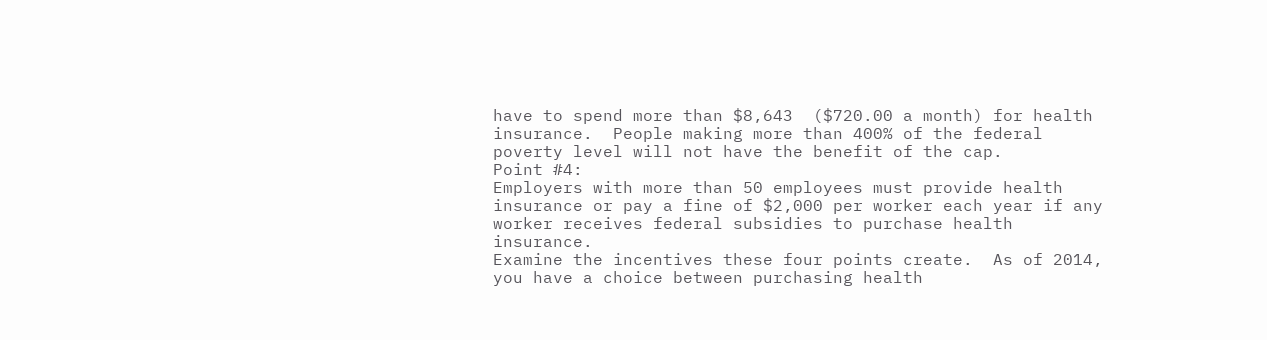have to spend more than $8,643  ($720.00 a month) for health insurance.  People making more than 400% of the federal poverty level will not have the benefit of the cap.
Point #4:
Employers with more than 50 employees must provide health insurance or pay a fine of $2,000 per worker each year if any worker receives federal subsidies to purchase health insurance.
Examine the incentives these four points create.  As of 2014, you have a choice between purchasing health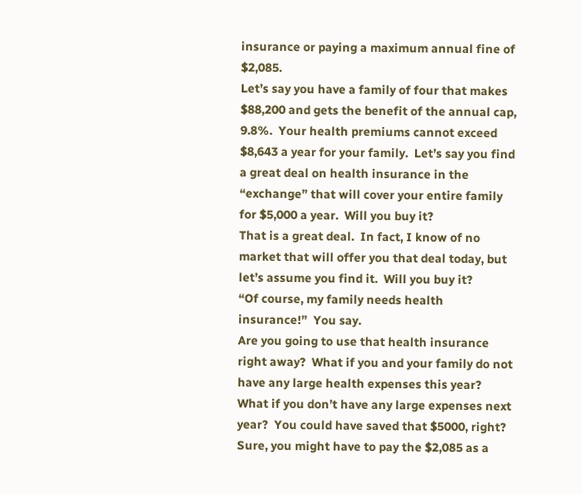insurance or paying a maximum annual fine of $2,085.
Let’s say you have a family of four that makes $88,200 and gets the benefit of the annual cap, 9.8%.  Your health premiums cannot exceed $8,643 a year for your family.  Let’s say you find a great deal on health insurance in the “exchange” that will cover your entire family for $5,000 a year.  Will you buy it?
That is a great deal.  In fact, I know of no market that will offer you that deal today, but let’s assume you find it.  Will you buy it?
“Of course, my family needs health insurance!”  You say.
Are you going to use that health insurance right away?  What if you and your family do not have any large health expenses this year?  What if you don’t have any large expenses next year?  You could have saved that $5000, right?  Sure, you might have to pay the $2,085 as a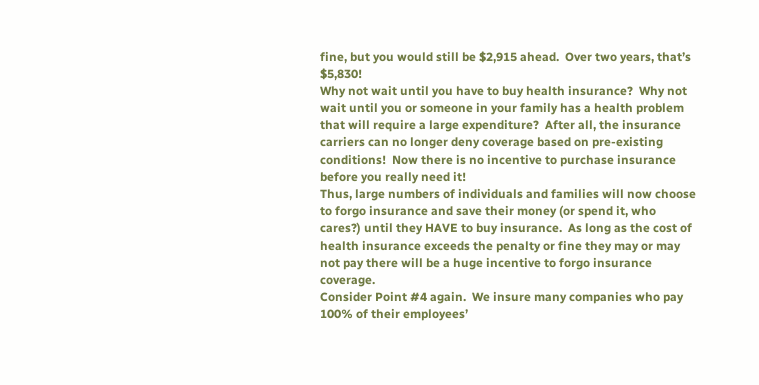fine, but you would still be $2,915 ahead.  Over two years, that’s $5,830!
Why not wait until you have to buy health insurance?  Why not wait until you or someone in your family has a health problem that will require a large expenditure?  After all, the insurance carriers can no longer deny coverage based on pre-existing conditions!  Now there is no incentive to purchase insurance before you really need it!
Thus, large numbers of individuals and families will now choose to forgo insurance and save their money (or spend it, who cares?) until they HAVE to buy insurance.  As long as the cost of health insurance exceeds the penalty or fine they may or may not pay there will be a huge incentive to forgo insurance coverage.
Consider Point #4 again.  We insure many companies who pay 100% of their employees’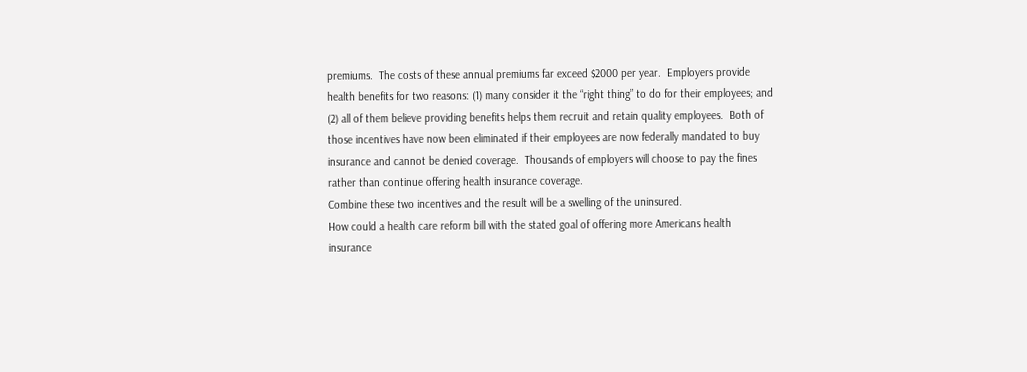premiums.  The costs of these annual premiums far exceed $2000 per year.  Employers provide health benefits for two reasons: (1) many consider it the “right thing” to do for their employees; and (2) all of them believe providing benefits helps them recruit and retain quality employees.  Both of those incentives have now been eliminated if their employees are now federally mandated to buy insurance and cannot be denied coverage.  Thousands of employers will choose to pay the fines rather than continue offering health insurance coverage.
Combine these two incentives and the result will be a swelling of the uninsured.
How could a health care reform bill with the stated goal of offering more Americans health insurance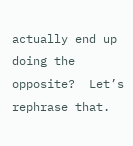actually end up doing the opposite?  Let’s rephrase that.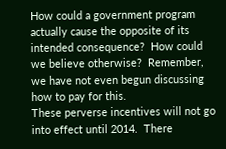How could a government program actually cause the opposite of its intended consequence?  How could we believe otherwise?  Remember, we have not even begun discussing how to pay for this.
These perverse incentives will not go into effect until 2014.  There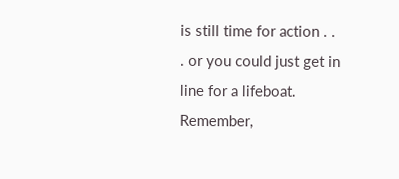is still time for action . . . or you could just get in line for a lifeboat.  Remember,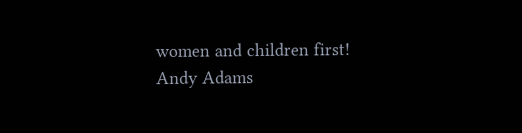women and children first!
Andy Adams